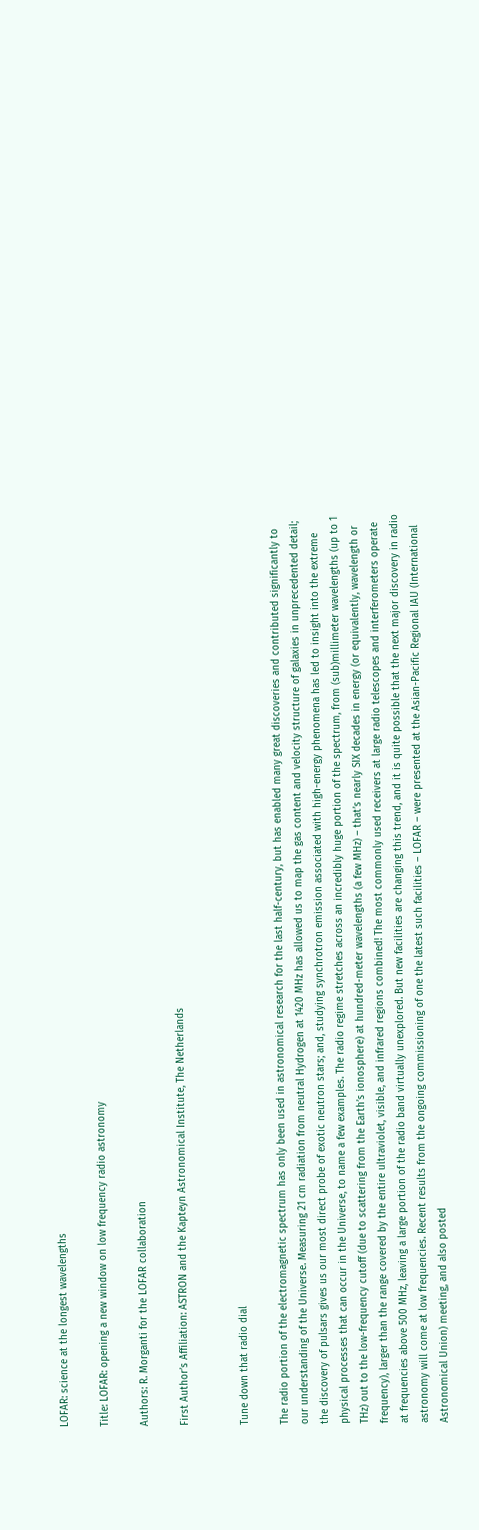LOFAR: science at the longest wavelengths

Title: LOFAR: opening a new window on low frequency radio astronomy

Authors: R. Morganti for the LOFAR collaboration

First Author’s Affiliation: ASTRON and the Kapteyn Astronomical Institute, The Netherlands


Tune down that radio dial

The radio portion of the electromagnetic spectrum has only been used in astronomical research for the last half-century, but has enabled many great discoveries and contributed significantly to our understanding of the Universe. Measuring 21 cm radiation from neutral Hydrogen at 1420 MHz has allowed us to map the gas content and velocity structure of galaxies in unprecedented detail; the discovery of pulsars gives us our most direct probe of exotic neutron stars; and, studying synchrotron emission associated with high-energy phenomena has led to insight into the extreme physical processes that can occur in the Universe, to name a few examples. The radio regime stretches across an incredibly huge portion of the spectrum, from (sub)millimeter wavelengths (up to 1 THz) out to the low-frequency cutoff (due to scattering from the Earth’s ionosphere) at hundred-meter wavelengths (a few MHz) – that’s nearly SIX decades in energy (or equivalently, wavelength or frequency), larger than the range covered by the entire ultraviolet, visible, and infrared regions combined! The most commonly used receivers at large radio telescopes and interferometers operate at frequencies above 500 MHz, leaving a large portion of the radio band virtually unexplored. But new facilities are changing this trend, and it is quite possible that the next major discovery in radio astronomy will come at low frequencies. Recent results from the ongoing commissioning of one the latest such facilities – LOFAR – were presented at the Asian-Pacific Regional IAU (International Astronomical Union) meeting, and also posted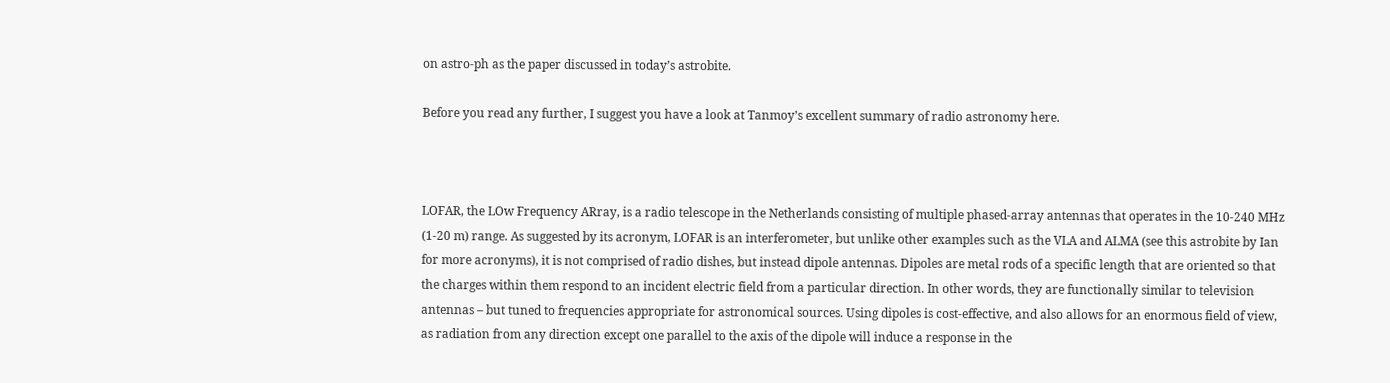on astro-ph as the paper discussed in today’s astrobite.

Before you read any further, I suggest you have a look at Tanmoy’s excellent summary of radio astronomy here.



LOFAR, the LOw Frequency ARray, is a radio telescope in the Netherlands consisting of multiple phased-array antennas that operates in the 10-240 MHz (1-20 m) range. As suggested by its acronym, LOFAR is an interferometer, but unlike other examples such as the VLA and ALMA (see this astrobite by Ian for more acronyms), it is not comprised of radio dishes, but instead dipole antennas. Dipoles are metal rods of a specific length that are oriented so that the charges within them respond to an incident electric field from a particular direction. In other words, they are functionally similar to television antennas – but tuned to frequencies appropriate for astronomical sources. Using dipoles is cost-effective, and also allows for an enormous field of view, as radiation from any direction except one parallel to the axis of the dipole will induce a response in the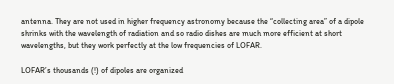antenna. They are not used in higher frequency astronomy because the “collecting area” of a dipole shrinks with the wavelength of radiation and so radio dishes are much more efficient at short wavelengths, but they work perfectly at the low frequencies of LOFAR.

LOFAR’s thousands (!) of dipoles are organized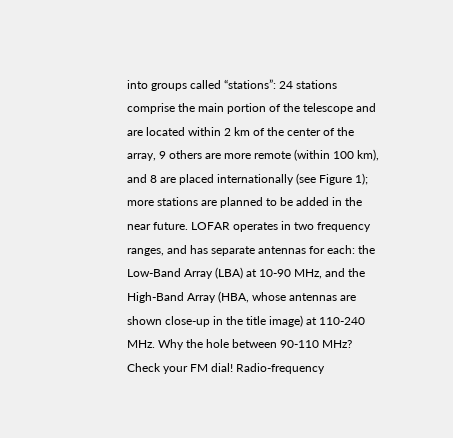into groups called “stations”: 24 stations comprise the main portion of the telescope and are located within 2 km of the center of the array, 9 others are more remote (within 100 km), and 8 are placed internationally (see Figure 1); more stations are planned to be added in the near future. LOFAR operates in two frequency ranges, and has separate antennas for each: the Low-Band Array (LBA) at 10-90 MHz, and the High-Band Array (HBA, whose antennas are shown close-up in the title image) at 110-240 MHz. Why the hole between 90-110 MHz? Check your FM dial! Radio-frequency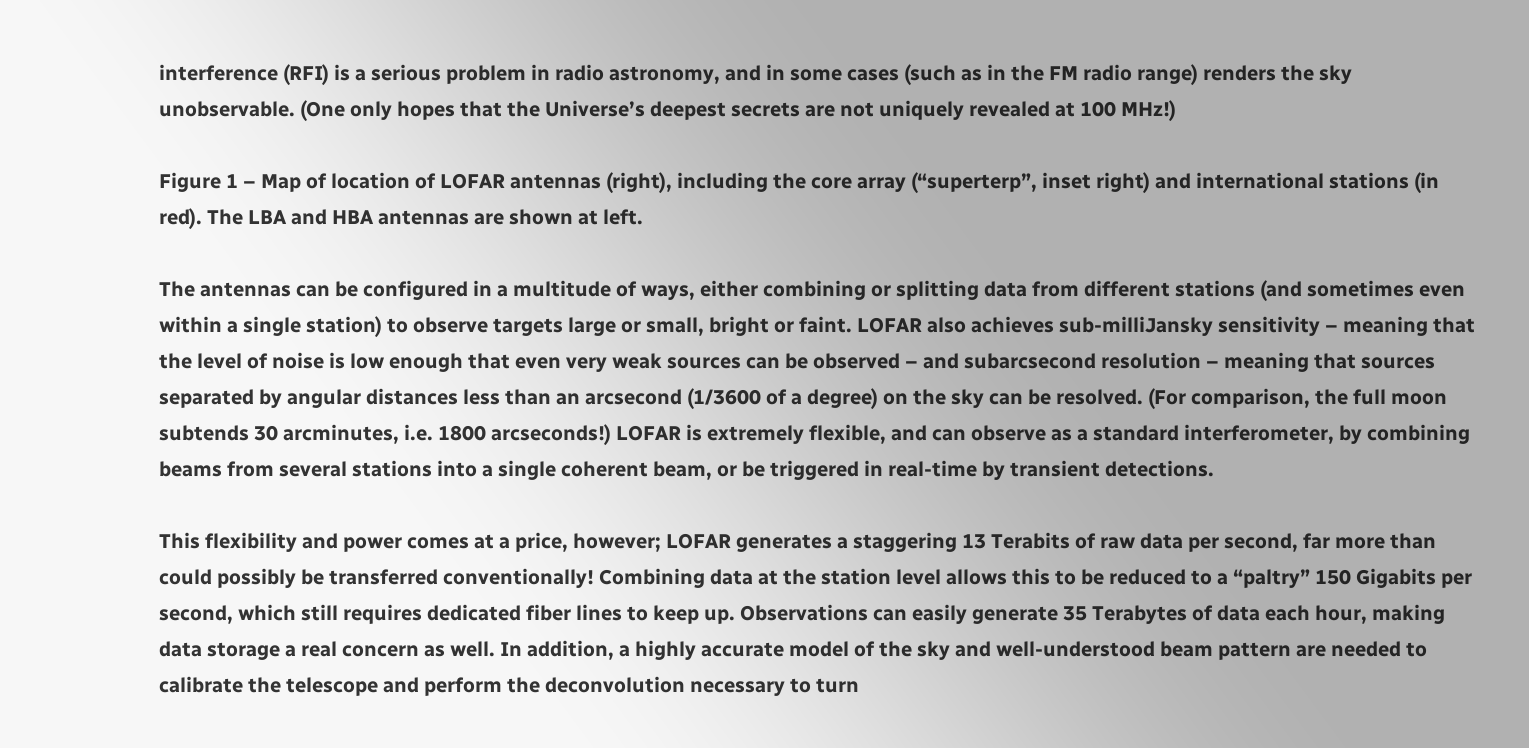interference (RFI) is a serious problem in radio astronomy, and in some cases (such as in the FM radio range) renders the sky unobservable. (One only hopes that the Universe’s deepest secrets are not uniquely revealed at 100 MHz!)

Figure 1 – Map of location of LOFAR antennas (right), including the core array (“superterp”, inset right) and international stations (in red). The LBA and HBA antennas are shown at left.

The antennas can be configured in a multitude of ways, either combining or splitting data from different stations (and sometimes even within a single station) to observe targets large or small, bright or faint. LOFAR also achieves sub-milliJansky sensitivity – meaning that the level of noise is low enough that even very weak sources can be observed – and subarcsecond resolution – meaning that sources separated by angular distances less than an arcsecond (1/3600 of a degree) on the sky can be resolved. (For comparison, the full moon subtends 30 arcminutes, i.e. 1800 arcseconds!) LOFAR is extremely flexible, and can observe as a standard interferometer, by combining beams from several stations into a single coherent beam, or be triggered in real-time by transient detections.

This flexibility and power comes at a price, however; LOFAR generates a staggering 13 Terabits of raw data per second, far more than could possibly be transferred conventionally! Combining data at the station level allows this to be reduced to a “paltry” 150 Gigabits per second, which still requires dedicated fiber lines to keep up. Observations can easily generate 35 Terabytes of data each hour, making data storage a real concern as well. In addition, a highly accurate model of the sky and well-understood beam pattern are needed to calibrate the telescope and perform the deconvolution necessary to turn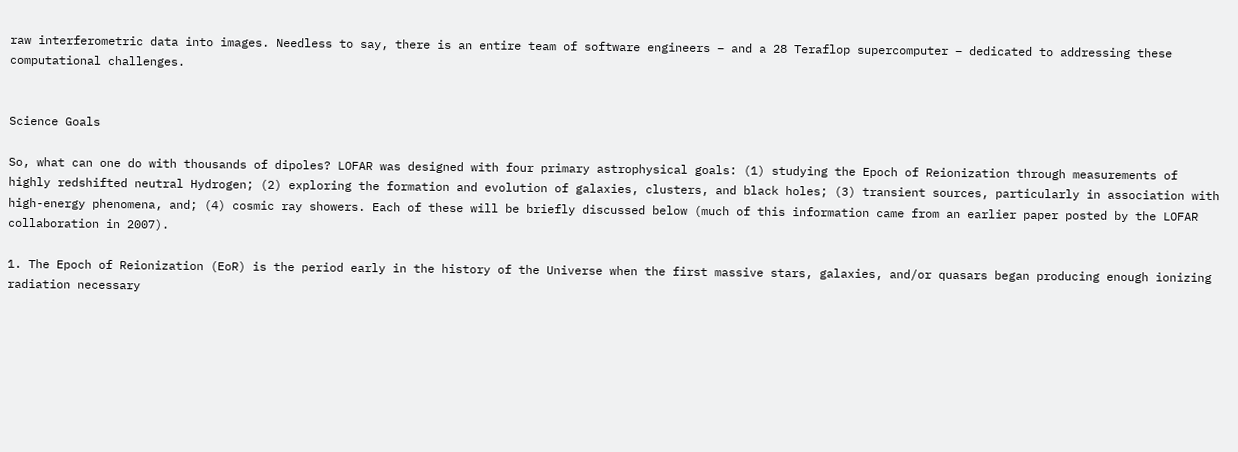raw interferometric data into images. Needless to say, there is an entire team of software engineers – and a 28 Teraflop supercomputer – dedicated to addressing these computational challenges.


Science Goals

So, what can one do with thousands of dipoles? LOFAR was designed with four primary astrophysical goals: (1) studying the Epoch of Reionization through measurements of highly redshifted neutral Hydrogen; (2) exploring the formation and evolution of galaxies, clusters, and black holes; (3) transient sources, particularly in association with high-energy phenomena, and; (4) cosmic ray showers. Each of these will be briefly discussed below (much of this information came from an earlier paper posted by the LOFAR collaboration in 2007).

1. The Epoch of Reionization (EoR) is the period early in the history of the Universe when the first massive stars, galaxies, and/or quasars began producing enough ionizing radiation necessary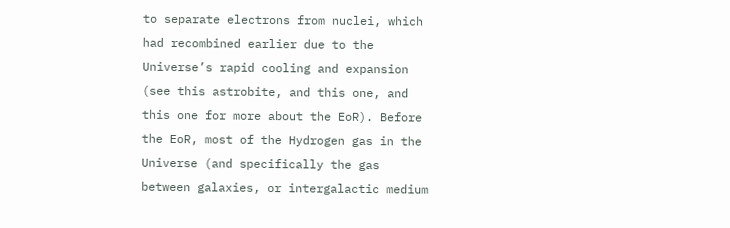to separate electrons from nuclei, which had recombined earlier due to the Universe’s rapid cooling and expansion (see this astrobite, and this one, and this one for more about the EoR). Before the EoR, most of the Hydrogen gas in the Universe (and specifically the gas between galaxies, or intergalactic medium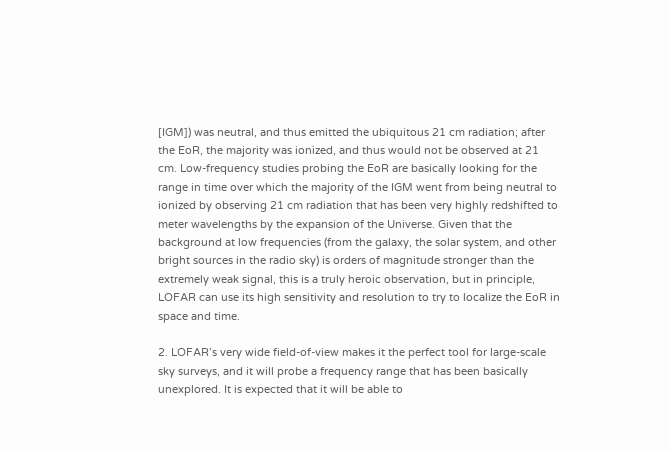[IGM]) was neutral, and thus emitted the ubiquitous 21 cm radiation; after the EoR, the majority was ionized, and thus would not be observed at 21 cm. Low-frequency studies probing the EoR are basically looking for the range in time over which the majority of the IGM went from being neutral to ionized by observing 21 cm radiation that has been very highly redshifted to meter wavelengths by the expansion of the Universe. Given that the background at low frequencies (from the galaxy, the solar system, and other bright sources in the radio sky) is orders of magnitude stronger than the extremely weak signal, this is a truly heroic observation, but in principle, LOFAR can use its high sensitivity and resolution to try to localize the EoR in space and time.

2. LOFAR’s very wide field-of-view makes it the perfect tool for large-scale sky surveys, and it will probe a frequency range that has been basically unexplored. It is expected that it will be able to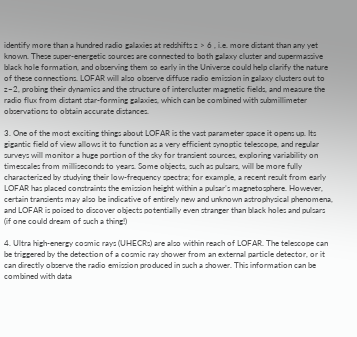identify more than a hundred radio galaxies at redshifts z > 6 , i.e. more distant than any yet known. These super-energetic sources are connected to both galaxy cluster and supermassive black hole formation, and observing them so early in the Universe could help clarify the nature of these connections. LOFAR will also observe diffuse radio emission in galaxy clusters out to z~2, probing their dynamics and the structure of intercluster magnetic fields, and measure the radio flux from distant star-forming galaxies, which can be combined with submillimeter observations to obtain accurate distances.

3. One of the most exciting things about LOFAR is the vast parameter space it opens up. Its gigantic field of view allows it to function as a very efficient synoptic telescope, and regular surveys will monitor a huge portion of the sky for transient sources, exploring variability on timescales from milliseconds to years. Some objects, such as pulsars, will be more fully characterized by studying their low-frequency spectra; for example, a recent result from early LOFAR has placed constraints the emission height within a pulsar’s magnetosphere. However, certain transients may also be indicative of entirely new and unknown astrophysical phenomena, and LOFAR is poised to discover objects potentially even stranger than black holes and pulsars (if one could dream of such a thing!)

4. Ultra high-energy cosmic rays (UHECRs) are also within reach of LOFAR. The telescope can be triggered by the detection of a cosmic ray shower from an external particle detector, or it can directly observe the radio emission produced in such a shower. This information can be combined with data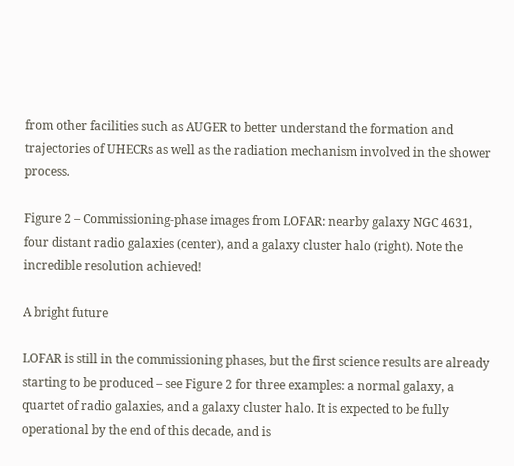from other facilities such as AUGER to better understand the formation and trajectories of UHECRs as well as the radiation mechanism involved in the shower process.

Figure 2 – Commissioning-phase images from LOFAR: nearby galaxy NGC 4631, four distant radio galaxies (center), and a galaxy cluster halo (right). Note the incredible resolution achieved!

A bright future

LOFAR is still in the commissioning phases, but the first science results are already starting to be produced – see Figure 2 for three examples: a normal galaxy, a quartet of radio galaxies, and a galaxy cluster halo. It is expected to be fully operational by the end of this decade, and is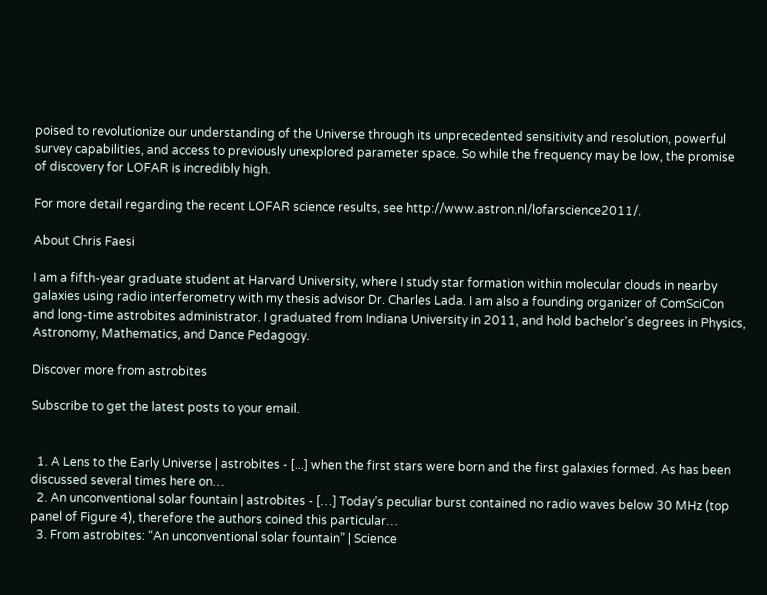poised to revolutionize our understanding of the Universe through its unprecedented sensitivity and resolution, powerful survey capabilities, and access to previously unexplored parameter space. So while the frequency may be low, the promise of discovery for LOFAR is incredibly high.

For more detail regarding the recent LOFAR science results, see http://www.astron.nl/lofarscience2011/.

About Chris Faesi

I am a fifth-year graduate student at Harvard University, where I study star formation within molecular clouds in nearby galaxies using radio interferometry with my thesis advisor Dr. Charles Lada. I am also a founding organizer of ComSciCon and long-time astrobites administrator. I graduated from Indiana University in 2011, and hold bachelor's degrees in Physics, Astronomy, Mathematics, and Dance Pedagogy.

Discover more from astrobites

Subscribe to get the latest posts to your email.


  1. A Lens to the Early Universe | astrobites - [...] when the first stars were born and the first galaxies formed. As has been discussed several times here on…
  2. An unconventional solar fountain | astrobites - […] Today’s peculiar burst contained no radio waves below 30 MHz (top panel of Figure 4), therefore the authors coined this particular…
  3. From astrobites: “An unconventional solar fountain” | Science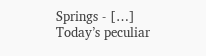Springs - […] Today’s peculiar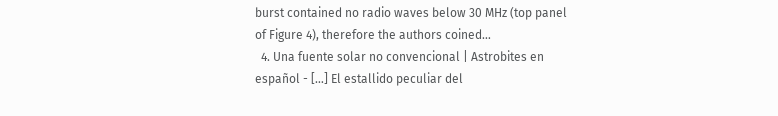burst contained no radio waves below 30 MHz (top panel of Figure 4), therefore the authors coined…
  4. Una fuente solar no convencional | Astrobites en español - […] El estallido peculiar del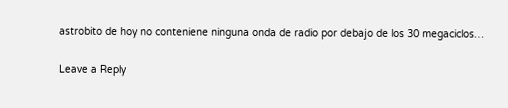astrobito de hoy no conteniene ninguna onda de radio por debajo de los 30 megaciclos…

Leave a Reply